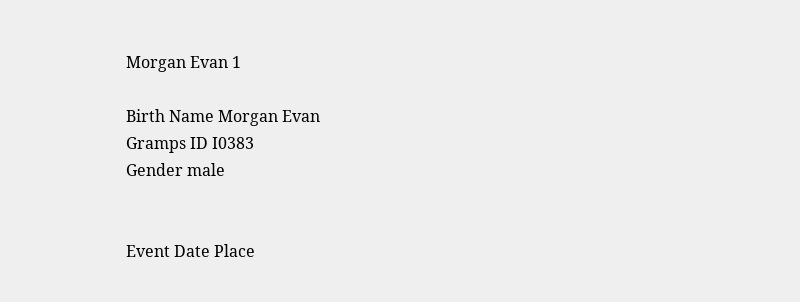Morgan Evan 1

Birth Name Morgan Evan
Gramps ID I0383
Gender male


Event Date Place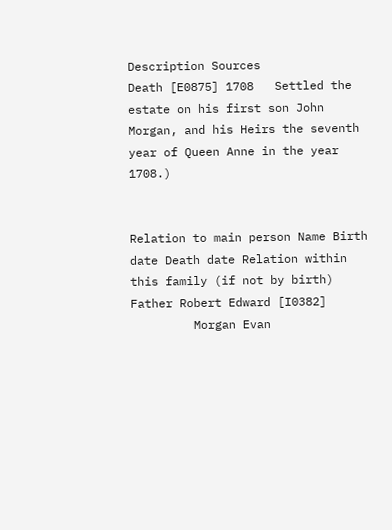Description Sources
Death [E0875] 1708   Settled the estate on his first son John Morgan, and his Heirs the seventh year of Queen Anne in the year 1708.)


Relation to main person Name Birth date Death date Relation within this family (if not by birth)
Father Robert Edward [I0382]
         Morgan Evan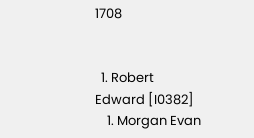1708


  1. Robert Edward [I0382]
    1. Morgan Evan